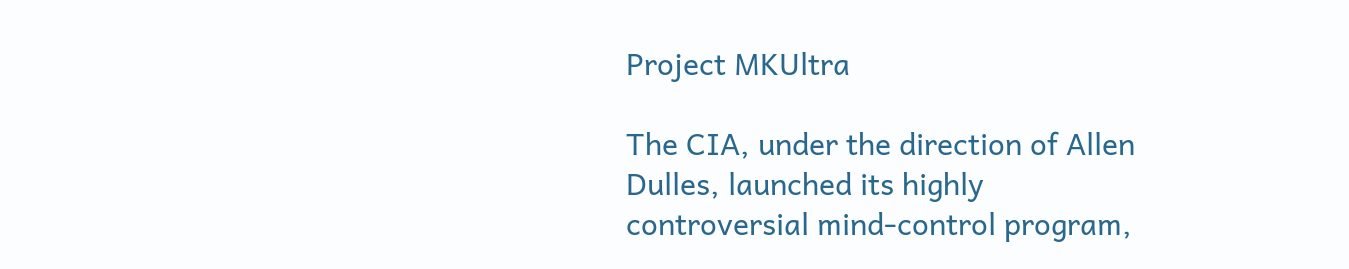Project MKUltra

The CIA, under the direction of Allen Dulles, launched its highly controversial mind-control program,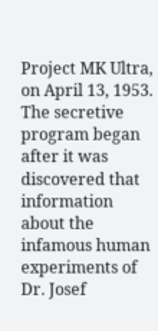Project MK Ultra, on April 13, 1953. The secretive program began after it was discovered that information about the infamous human experiments of Dr. Josef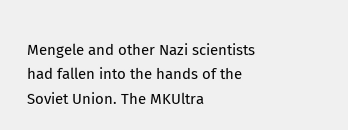Mengele and other Nazi scientists had fallen into the hands of the Soviet Union. The MKUltra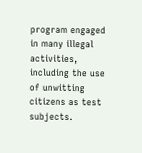program engaged in many illegal activities, including the use of unwitting citizens as test subjects.